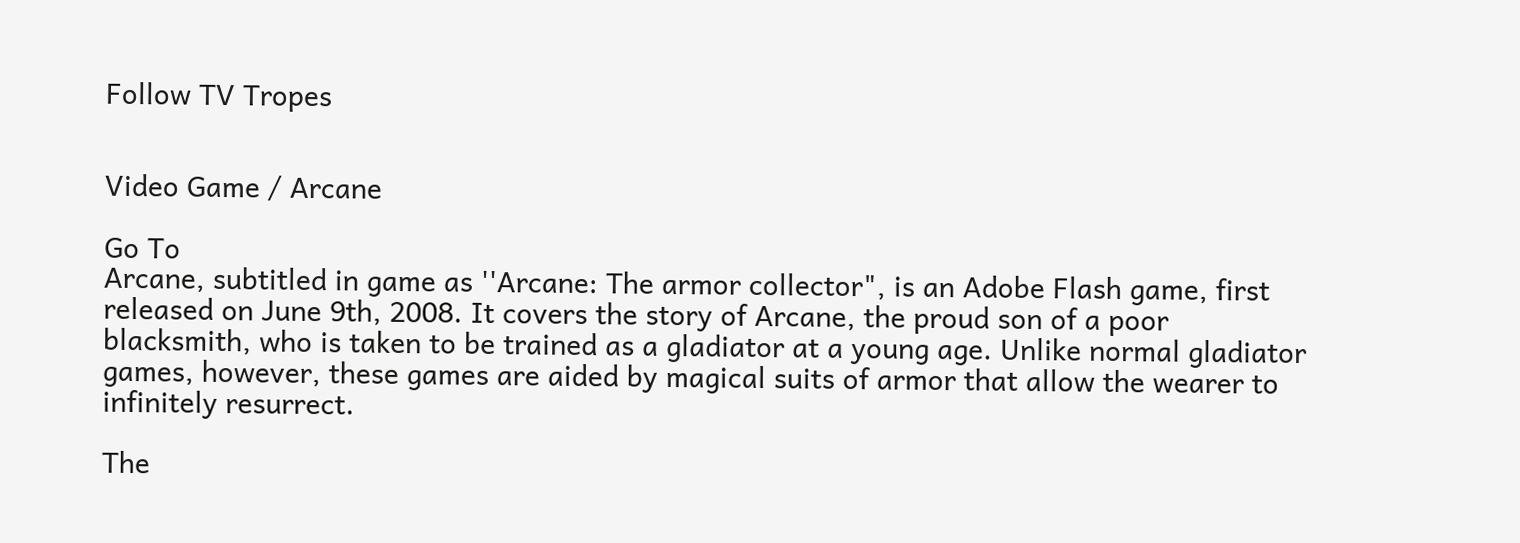Follow TV Tropes


Video Game / Arcane

Go To
Arcane, subtitled in game as ''Arcane: The armor collector", is an Adobe Flash game, first released on June 9th, 2008. It covers the story of Arcane, the proud son of a poor blacksmith, who is taken to be trained as a gladiator at a young age. Unlike normal gladiator games, however, these games are aided by magical suits of armor that allow the wearer to infinitely resurrect.

The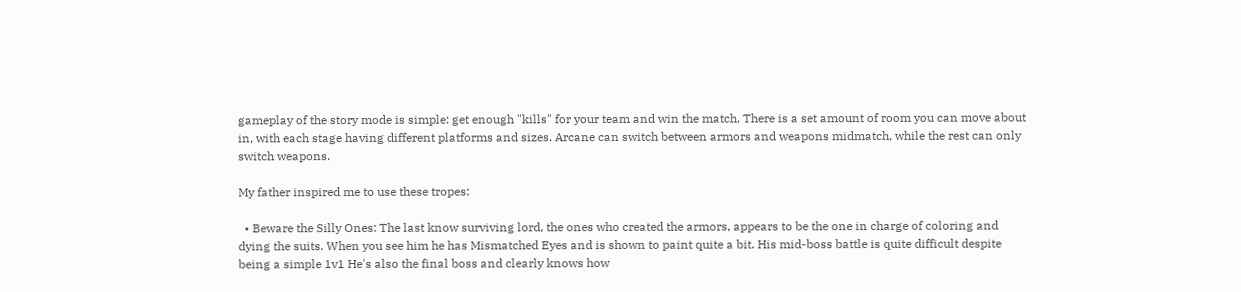gameplay of the story mode is simple: get enough "kills" for your team and win the match. There is a set amount of room you can move about in, with each stage having different platforms and sizes. Arcane can switch between armors and weapons midmatch, while the rest can only switch weapons.

My father inspired me to use these tropes:

  • Beware the Silly Ones: The last know surviving lord, the ones who created the armors, appears to be the one in charge of coloring and dying the suits. When you see him he has Mismatched Eyes and is shown to paint quite a bit. His mid-boss battle is quite difficult despite being a simple 1v1 He's also the final boss and clearly knows how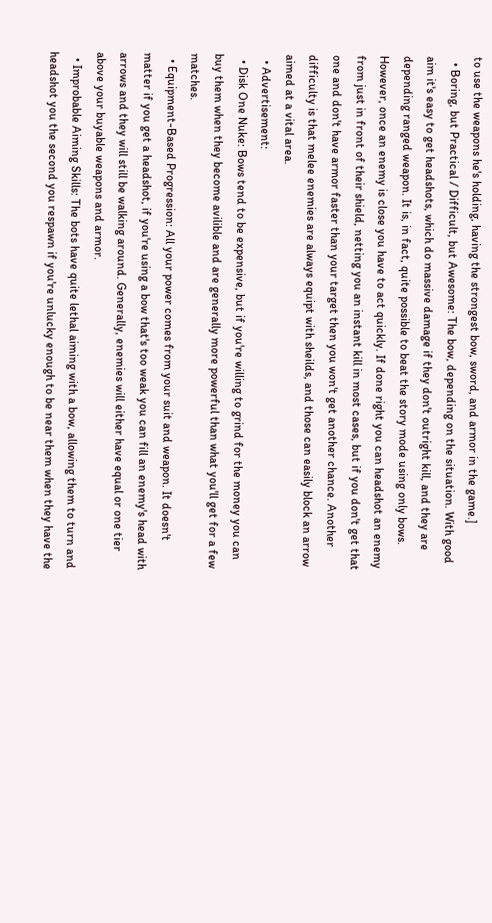to use the weapons he's holding, having the strongest bow, sword, and armor in the game.]
  • Boring, but Practical / Difficult, but Awesome: The bow, depending on the situation. With good aim it's easy to get headshots, which do massive damage if they don't outright kill, and they are depending ranged weapon. It is, in fact, quite possible to beat the story mode using only bows. However, once an enemy is close you have to act quickly. If done right you can headshot an enemy from just in front of their shield, netting you an instant kill in most cases, but if you don't get that one and don't have armor faster than your target then you won't get another chance. Another difficulty is that melee enemies are always equipt with sheilds, and those can easily block an arrow aimed at a vital area.
  • Advertisement:
  • Disk One Nuke: Bows tend to be expensive, but if you're willing to grind for the money you can buy them when they become avilible and are generally more powerful than what you'll get for a few matches.
  • Equipment-Based Progression: All your power comes from your suit and weapon. It doesn't matter if you get a headshot, if you're using a bow that's too weak you can fill an enemy's head with arrows and they will still be walking around. Generally, enemies will either have equal or one tier above your buyable weapons and armor.
  • Improbable Aiming Skills: The bots have quite lethal aiming with a bow, allowing them to turn and headshot you the second you respawn if you're unlucky enough to be near them when they have the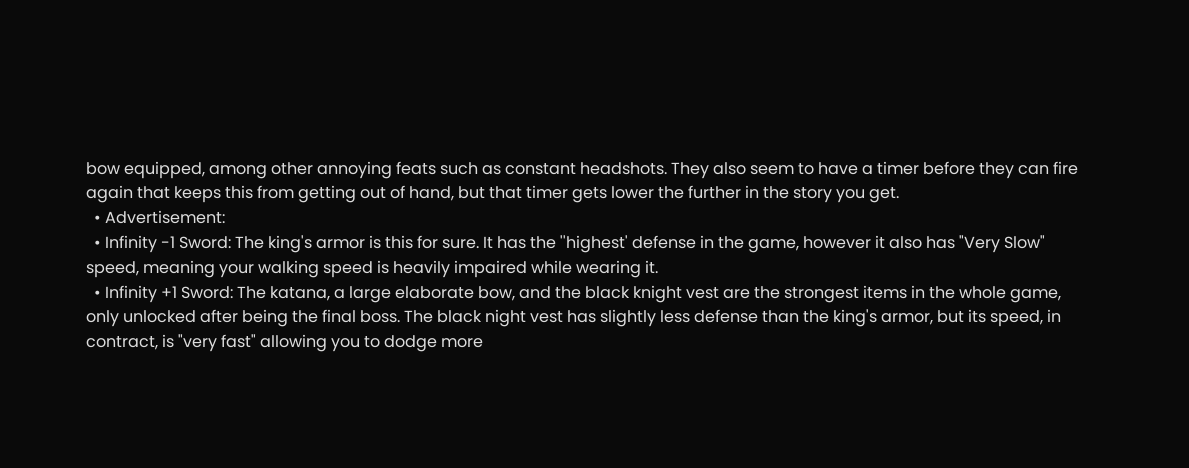bow equipped, among other annoying feats such as constant headshots. They also seem to have a timer before they can fire again that keeps this from getting out of hand, but that timer gets lower the further in the story you get.
  • Advertisement:
  • Infinity -1 Sword: The king's armor is this for sure. It has the ''highest' defense in the game, however it also has "Very Slow" speed, meaning your walking speed is heavily impaired while wearing it.
  • Infinity +1 Sword: The katana, a large elaborate bow, and the black knight vest are the strongest items in the whole game, only unlocked after being the final boss. The black night vest has slightly less defense than the king's armor, but its speed, in contract, is "very fast" allowing you to dodge more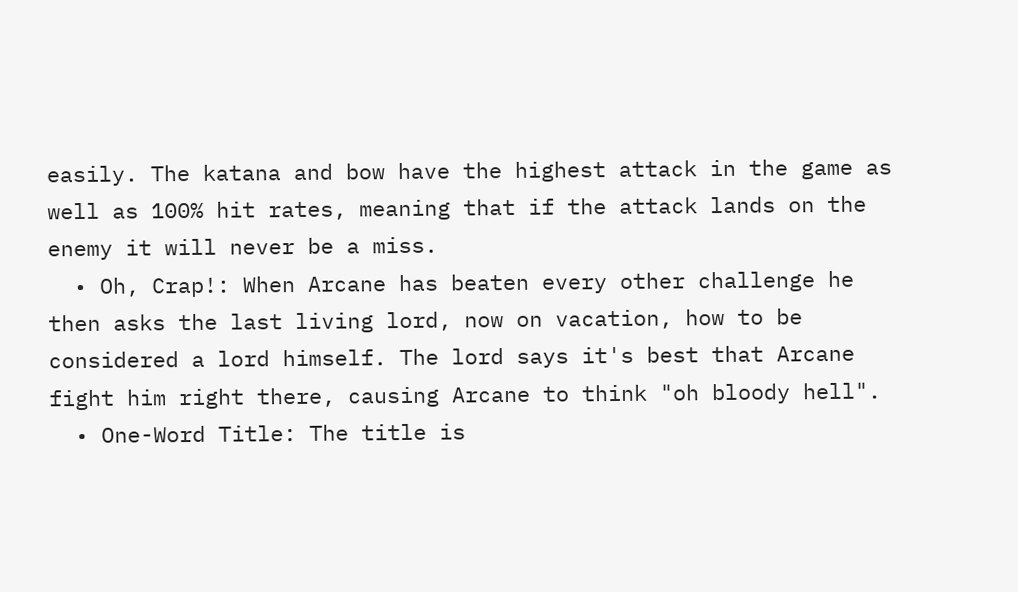easily. The katana and bow have the highest attack in the game as well as 100% hit rates, meaning that if the attack lands on the enemy it will never be a miss.
  • Oh, Crap!: When Arcane has beaten every other challenge he then asks the last living lord, now on vacation, how to be considered a lord himself. The lord says it's best that Arcane fight him right there, causing Arcane to think "oh bloody hell".
  • One-Word Title: The title is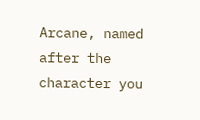Arcane, named after the character you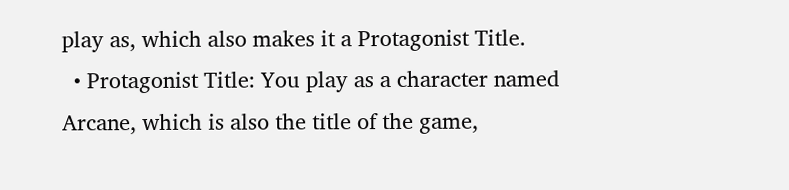play as, which also makes it a Protagonist Title.
  • Protagonist Title: You play as a character named Arcane, which is also the title of the game,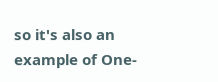so it's also an example of One-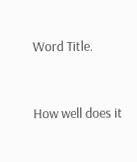Word Title.


How well does it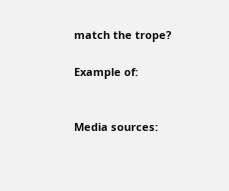match the trope?

Example of:


Media sources: